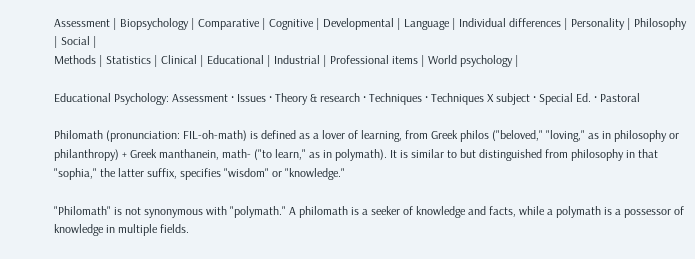Assessment | Biopsychology | Comparative | Cognitive | Developmental | Language | Individual differences | Personality | Philosophy | Social |
Methods | Statistics | Clinical | Educational | Industrial | Professional items | World psychology |

Educational Psychology: Assessment · Issues · Theory & research · Techniques · Techniques X subject · Special Ed. · Pastoral

Philomath (pronunciation: FIL-oh-math) is defined as a lover of learning, from Greek philos ("beloved," "loving," as in philosophy or philanthropy) + Greek manthanein, math- ("to learn," as in polymath). It is similar to but distinguished from philosophy in that "sophia," the latter suffix, specifies "wisdom" or "knowledge."

"Philomath" is not synonymous with "polymath." A philomath is a seeker of knowledge and facts, while a polymath is a possessor of knowledge in multiple fields.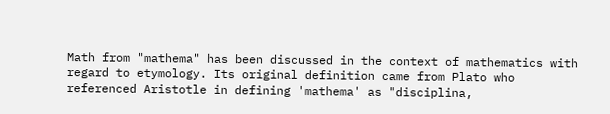Math from "mathema" has been discussed in the context of mathematics with regard to etymology. Its original definition came from Plato who referenced Aristotle in defining 'mathema' as "disciplina,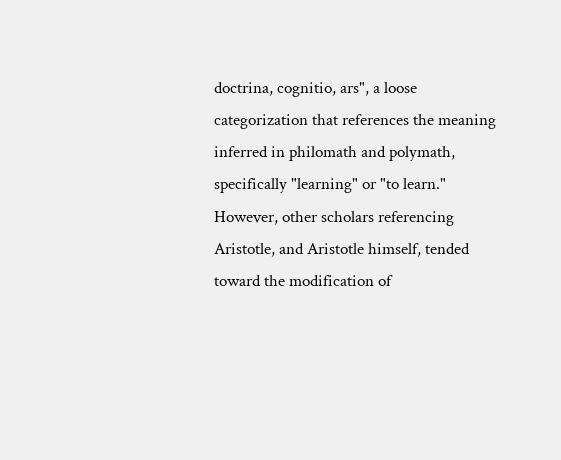doctrina, cognitio, ars", a loose categorization that references the meaning inferred in philomath and polymath, specifically "learning" or "to learn." However, other scholars referencing Aristotle, and Aristotle himself, tended toward the modification of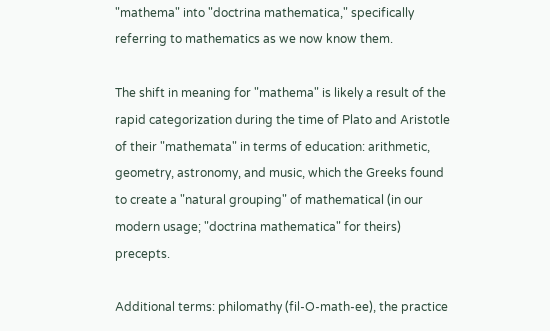"mathema" into "doctrina mathematica," specifically referring to mathematics as we now know them.

The shift in meaning for "mathema" is likely a result of the rapid categorization during the time of Plato and Aristotle of their "mathemata" in terms of education: arithmetic, geometry, astronomy, and music, which the Greeks found to create a "natural grouping" of mathematical (in our modern usage; "doctrina mathematica" for theirs) precepts.

Additional terms: philomathy (fil-O-math-ee), the practice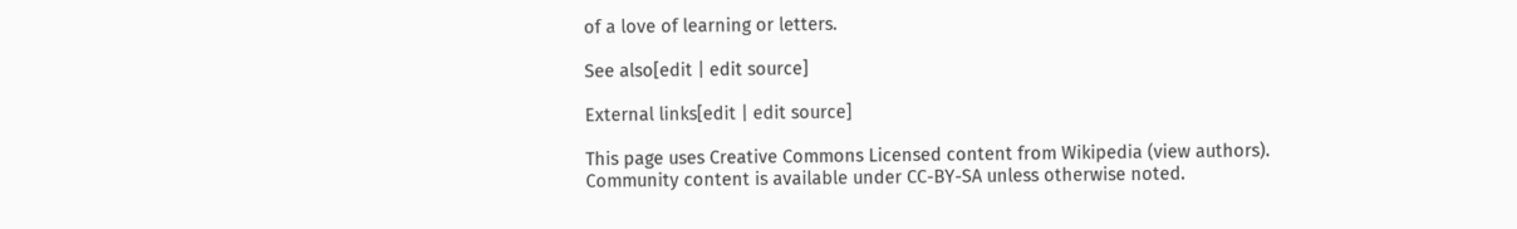of a love of learning or letters.

See also[edit | edit source]

External links[edit | edit source]

This page uses Creative Commons Licensed content from Wikipedia (view authors).
Community content is available under CC-BY-SA unless otherwise noted.